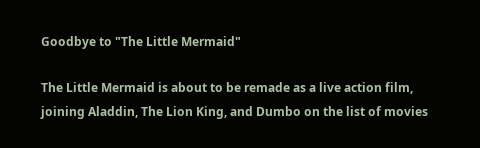Goodbye to "The Little Mermaid"

The Little Mermaid is about to be remade as a live action film, joining Aladdin, The Lion King, and Dumbo on the list of movies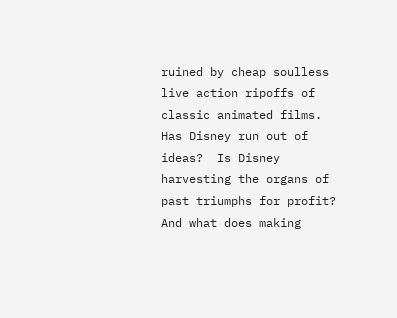ruined by cheap soulless live action ripoffs of classic animated films. Has Disney run out of ideas?  Is Disney harvesting the organs of past triumphs for profit?  And what does making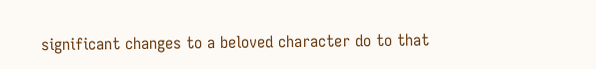significant changes to a beloved character do to that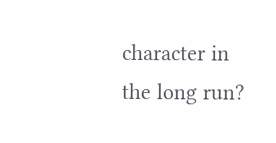character in the long run?